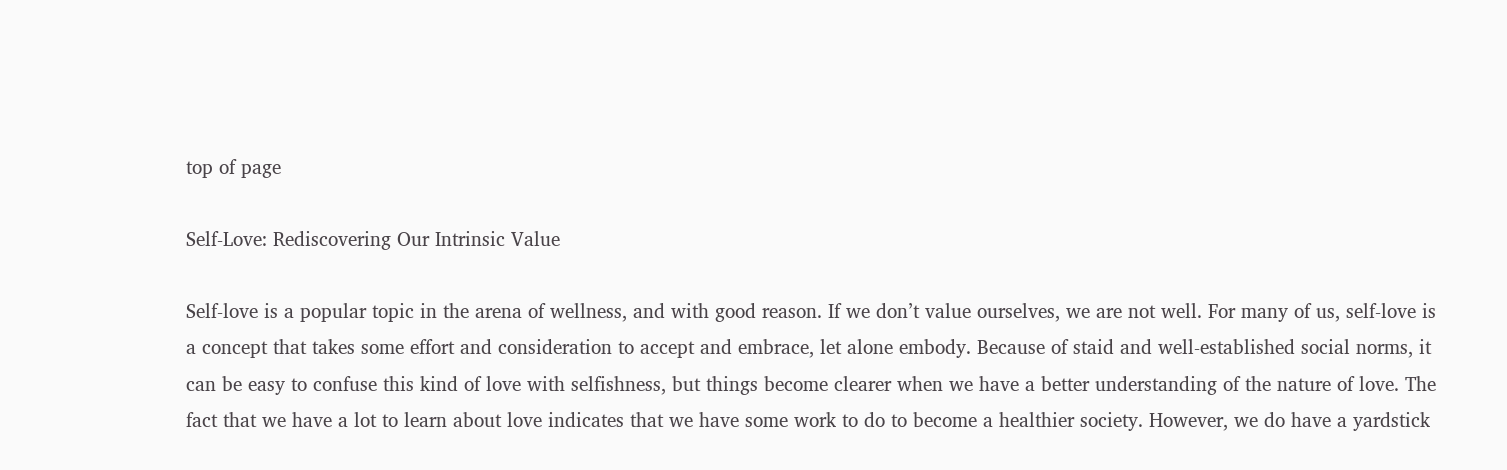top of page

Self-Love: Rediscovering Our Intrinsic Value

Self-love is a popular topic in the arena of wellness, and with good reason. If we don’t value ourselves, we are not well. For many of us, self-love is a concept that takes some effort and consideration to accept and embrace, let alone embody. Because of staid and well-established social norms, it can be easy to confuse this kind of love with selfishness, but things become clearer when we have a better understanding of the nature of love. The fact that we have a lot to learn about love indicates that we have some work to do to become a healthier society. However, we do have a yardstick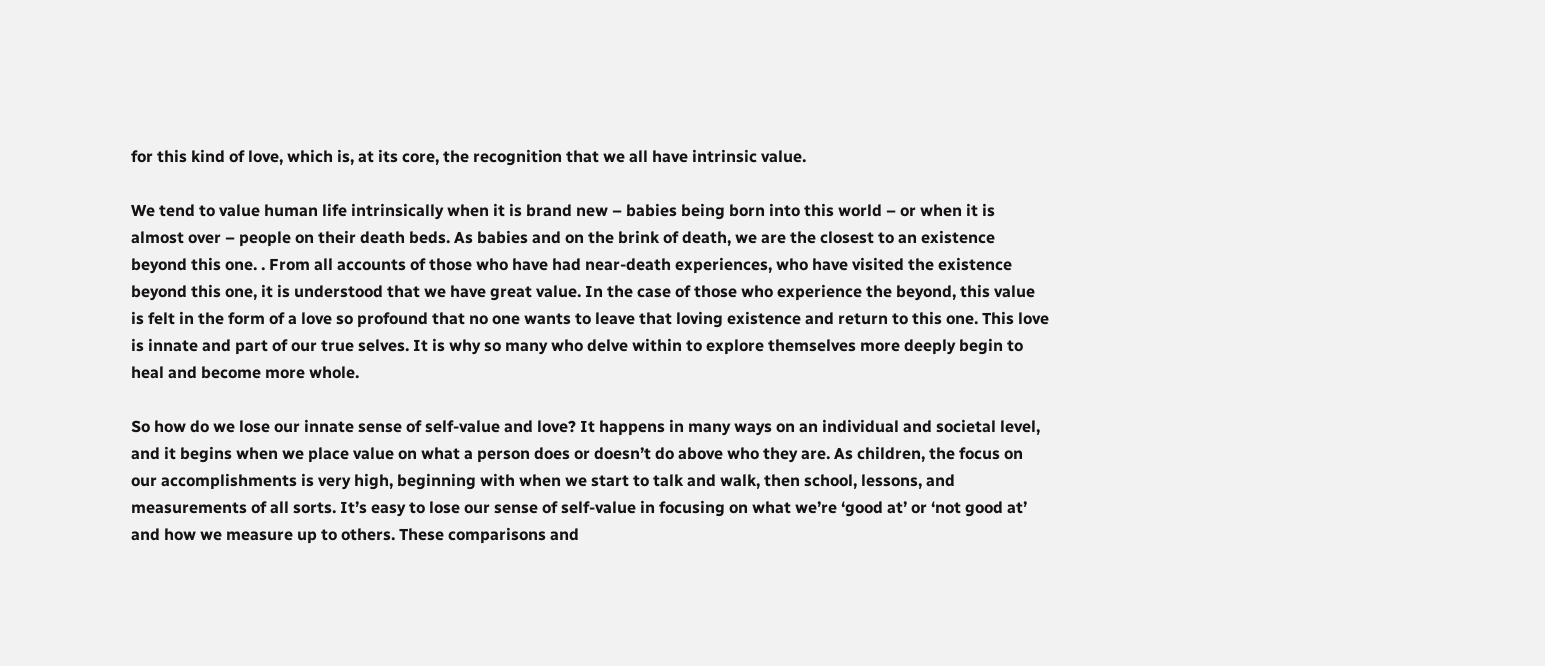for this kind of love, which is, at its core, the recognition that we all have intrinsic value.

We tend to value human life intrinsically when it is brand new – babies being born into this world – or when it is almost over – people on their death beds. As babies and on the brink of death, we are the closest to an existence beyond this one. . From all accounts of those who have had near-death experiences, who have visited the existence beyond this one, it is understood that we have great value. In the case of those who experience the beyond, this value is felt in the form of a love so profound that no one wants to leave that loving existence and return to this one. This love is innate and part of our true selves. It is why so many who delve within to explore themselves more deeply begin to heal and become more whole.

So how do we lose our innate sense of self-value and love? It happens in many ways on an individual and societal level, and it begins when we place value on what a person does or doesn’t do above who they are. As children, the focus on our accomplishments is very high, beginning with when we start to talk and walk, then school, lessons, and measurements of all sorts. It’s easy to lose our sense of self-value in focusing on what we’re ‘good at’ or ‘not good at’ and how we measure up to others. These comparisons and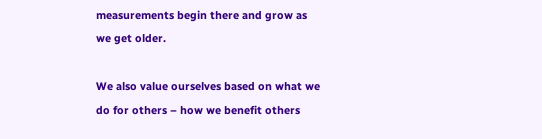measurements begin there and grow as we get older.

We also value ourselves based on what we do for others – how we benefit others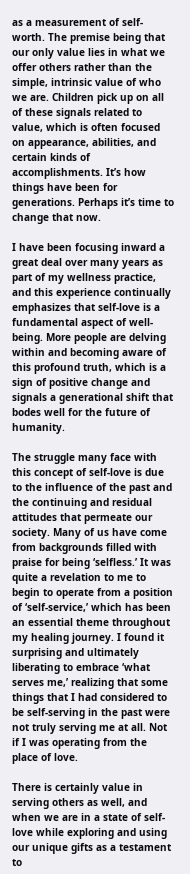as a measurement of self-worth. The premise being that our only value lies in what we offer others rather than the simple, intrinsic value of who we are. Children pick up on all of these signals related to value, which is often focused on appearance, abilities, and certain kinds of accomplishments. It’s how things have been for generations. Perhaps it’s time to change that now.

I have been focusing inward a great deal over many years as part of my wellness practice, and this experience continually emphasizes that self-love is a fundamental aspect of well-being. More people are delving within and becoming aware of this profound truth, which is a sign of positive change and signals a generational shift that bodes well for the future of humanity.

The struggle many face with this concept of self-love is due to the influence of the past and the continuing and residual attitudes that permeate our society. Many of us have come from backgrounds filled with praise for being ‘selfless.’ It was quite a revelation to me to begin to operate from a position of ‘self-service,’ which has been an essential theme throughout my healing journey. I found it surprising and ultimately liberating to embrace ‘what serves me,’ realizing that some things that I had considered to be self-serving in the past were not truly serving me at all. Not if I was operating from the place of love.

There is certainly value in serving others as well, and when we are in a state of self-love while exploring and using our unique gifts as a testament to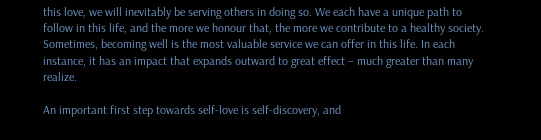this love, we will inevitably be serving others in doing so. We each have a unique path to follow in this life, and the more we honour that, the more we contribute to a healthy society. Sometimes, becoming well is the most valuable service we can offer in this life. In each instance, it has an impact that expands outward to great effect – much greater than many realize.

An important first step towards self-love is self-discovery, and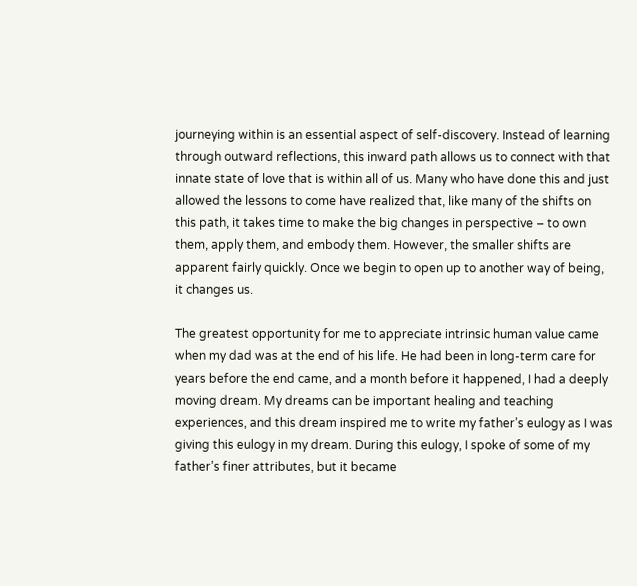journeying within is an essential aspect of self-discovery. Instead of learning through outward reflections, this inward path allows us to connect with that innate state of love that is within all of us. Many who have done this and just allowed the lessons to come have realized that, like many of the shifts on this path, it takes time to make the big changes in perspective – to own them, apply them, and embody them. However, the smaller shifts are apparent fairly quickly. Once we begin to open up to another way of being, it changes us.

The greatest opportunity for me to appreciate intrinsic human value came when my dad was at the end of his life. He had been in long-term care for years before the end came, and a month before it happened, I had a deeply moving dream. My dreams can be important healing and teaching experiences, and this dream inspired me to write my father’s eulogy as I was giving this eulogy in my dream. During this eulogy, I spoke of some of my father’s finer attributes, but it became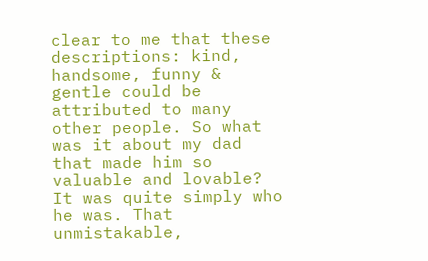clear to me that these descriptions: kind, handsome, funny & gentle could be attributed to many other people. So what was it about my dad that made him so valuable and lovable? It was quite simply who he was. That unmistakable,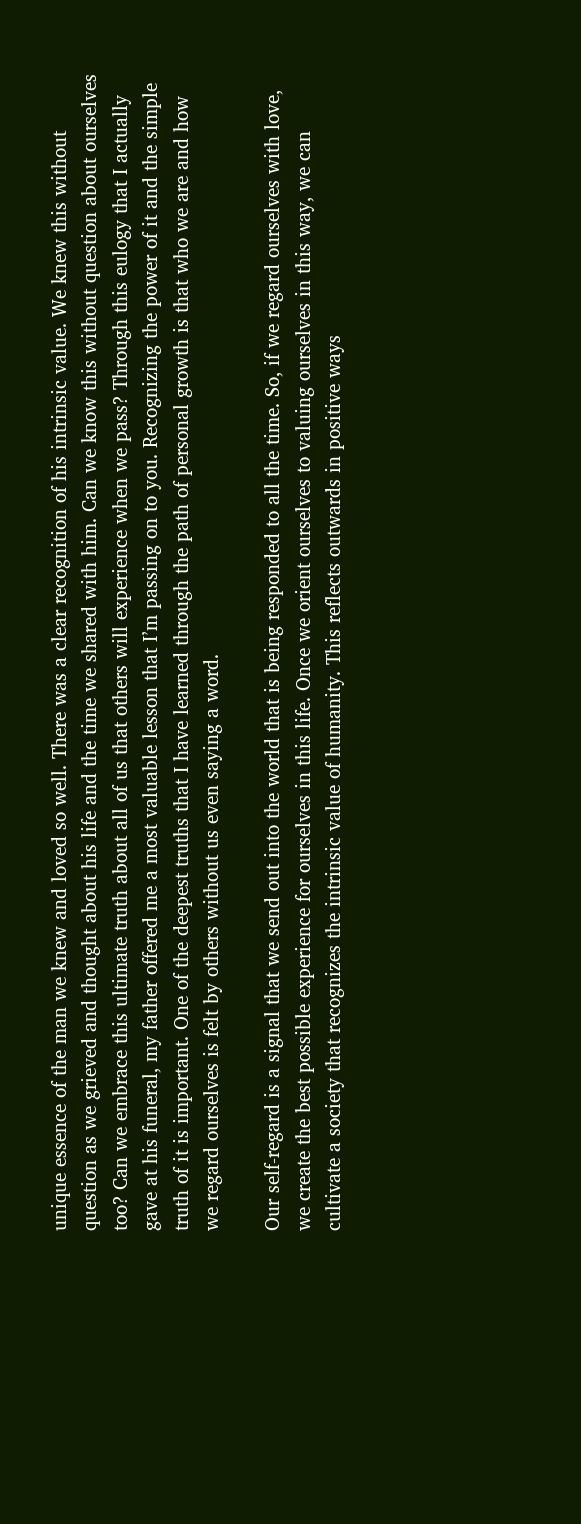unique essence of the man we knew and loved so well. There was a clear recognition of his intrinsic value. We knew this without question as we grieved and thought about his life and the time we shared with him. Can we know this without question about ourselves too? Can we embrace this ultimate truth about all of us that others will experience when we pass? Through this eulogy that I actually gave at his funeral, my father offered me a most valuable lesson that I’m passing on to you. Recognizing the power of it and the simple truth of it is important. One of the deepest truths that I have learned through the path of personal growth is that who we are and how we regard ourselves is felt by others without us even saying a word.

Our self-regard is a signal that we send out into the world that is being responded to all the time. So, if we regard ourselves with love, we create the best possible experience for ourselves in this life. Once we orient ourselves to valuing ourselves in this way, we can cultivate a society that recognizes the intrinsic value of humanity. This reflects outwards in positive ways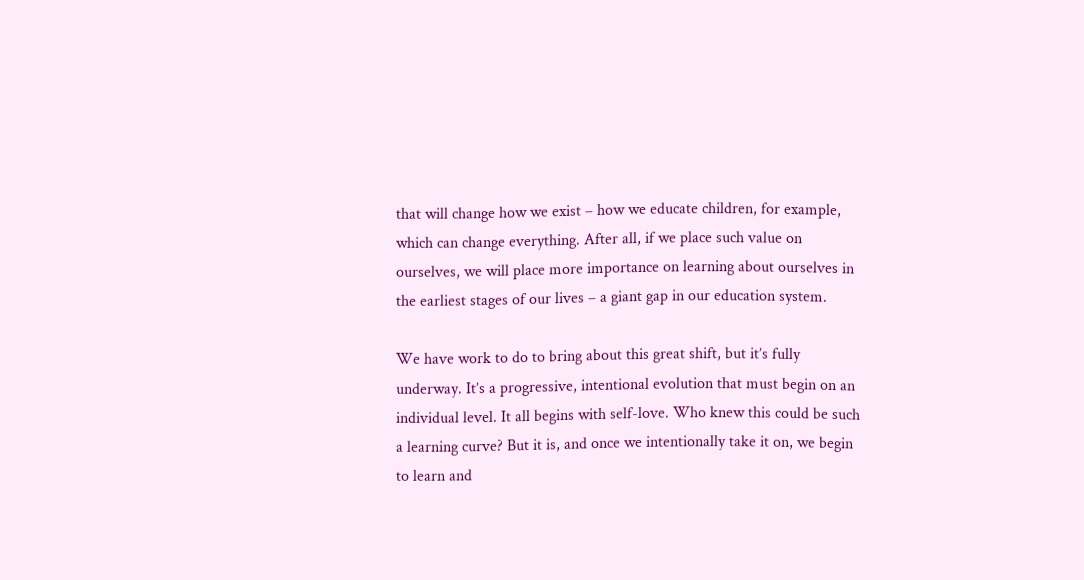that will change how we exist – how we educate children, for example, which can change everything. After all, if we place such value on ourselves, we will place more importance on learning about ourselves in the earliest stages of our lives – a giant gap in our education system.

We have work to do to bring about this great shift, but it’s fully underway. It’s a progressive, intentional evolution that must begin on an individual level. It all begins with self-love. Who knew this could be such a learning curve? But it is, and once we intentionally take it on, we begin to learn and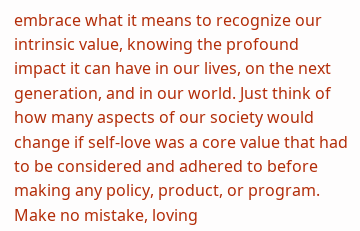embrace what it means to recognize our intrinsic value, knowing the profound impact it can have in our lives, on the next generation, and in our world. Just think of how many aspects of our society would change if self-love was a core value that had to be considered and adhered to before making any policy, product, or program. Make no mistake, loving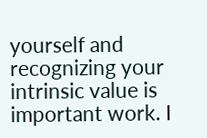yourself and recognizing your intrinsic value is important work. I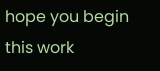hope you begin this work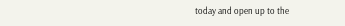today and open up to the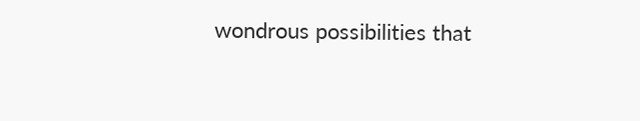wondrous possibilities that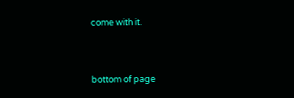come with it.


bottom of page